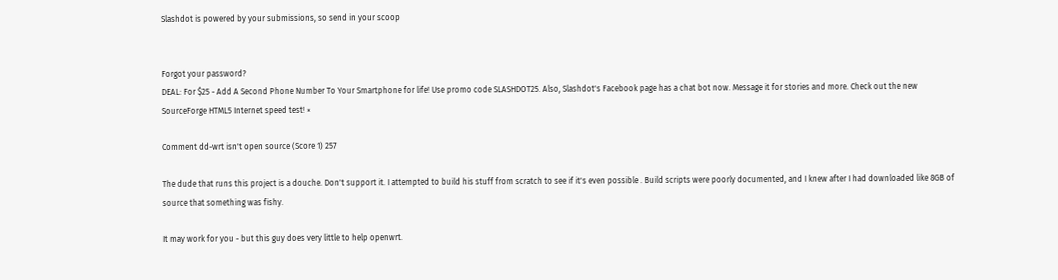Slashdot is powered by your submissions, so send in your scoop


Forgot your password?
DEAL: For $25 - Add A Second Phone Number To Your Smartphone for life! Use promo code SLASHDOT25. Also, Slashdot's Facebook page has a chat bot now. Message it for stories and more. Check out the new SourceForge HTML5 Internet speed test! ×

Comment dd-wrt isn't open source (Score 1) 257

The dude that runs this project is a douche. Don't support it. I attempted to build his stuff from scratch to see if it's even possible . Build scripts were poorly documented, and I knew after I had downloaded like 8GB of source that something was fishy.

It may work for you - but this guy does very little to help openwrt.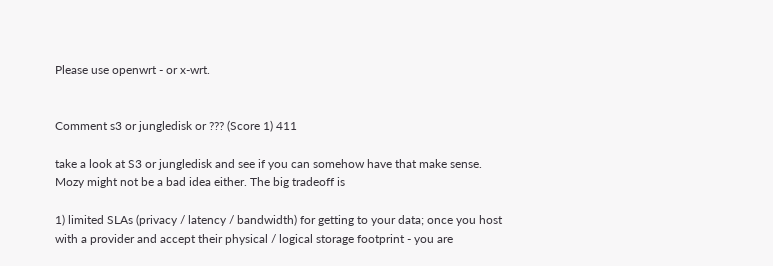Please use openwrt - or x-wrt.


Comment s3 or jungledisk or ??? (Score 1) 411

take a look at S3 or jungledisk and see if you can somehow have that make sense. Mozy might not be a bad idea either. The big tradeoff is

1) limited SLAs (privacy / latency / bandwidth) for getting to your data; once you host with a provider and accept their physical / logical storage footprint - you are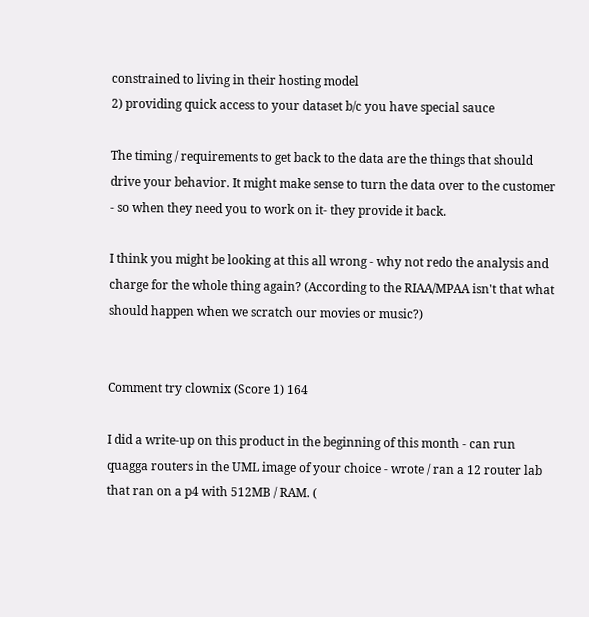constrained to living in their hosting model
2) providing quick access to your dataset b/c you have special sauce

The timing / requirements to get back to the data are the things that should drive your behavior. It might make sense to turn the data over to the customer - so when they need you to work on it- they provide it back.

I think you might be looking at this all wrong - why not redo the analysis and charge for the whole thing again? (According to the RIAA/MPAA isn't that what should happen when we scratch our movies or music?)


Comment try clownix (Score 1) 164

I did a write-up on this product in the beginning of this month - can run quagga routers in the UML image of your choice - wrote / ran a 12 router lab that ran on a p4 with 512MB / RAM. (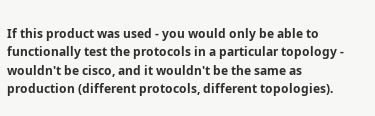If this product was used - you would only be able to functionally test the protocols in a particular topology - wouldn't be cisco, and it wouldn't be the same as production (different protocols, different topologies).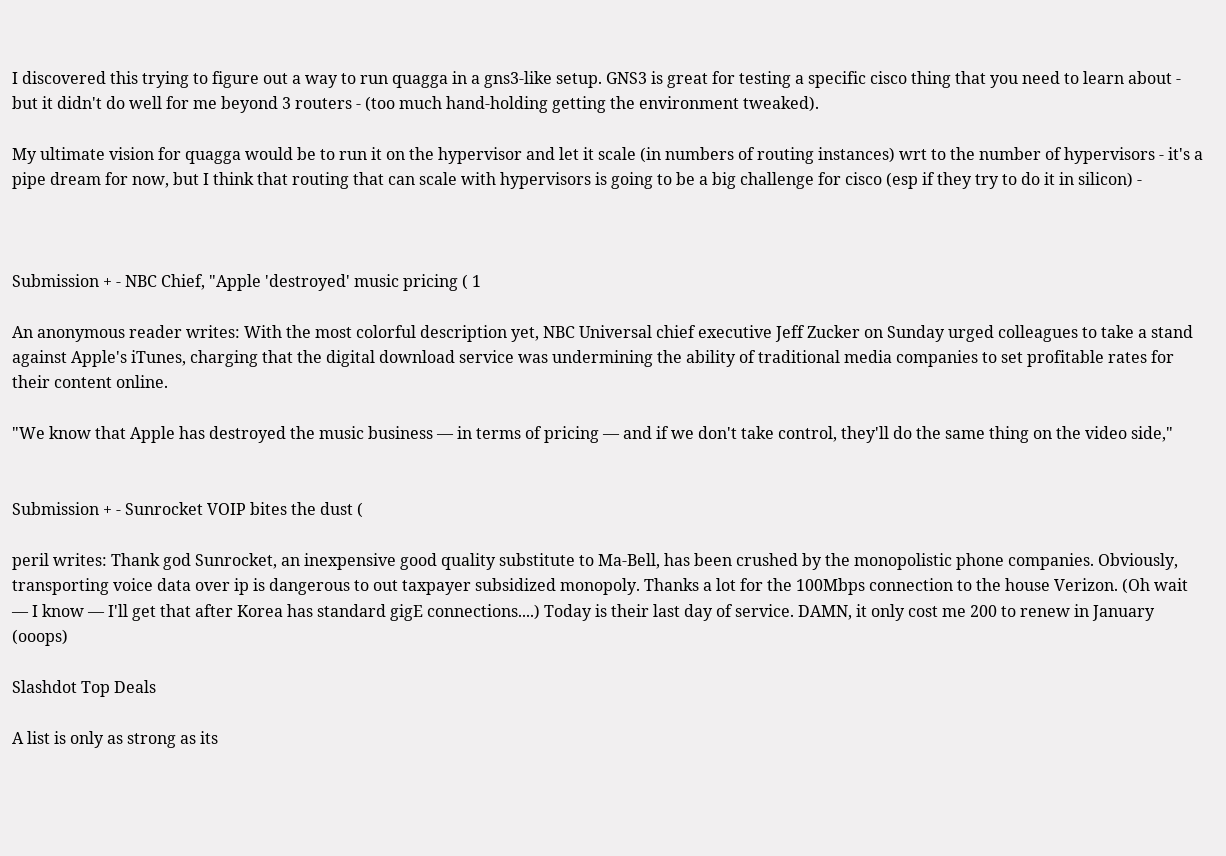I discovered this trying to figure out a way to run quagga in a gns3-like setup. GNS3 is great for testing a specific cisco thing that you need to learn about - but it didn't do well for me beyond 3 routers - (too much hand-holding getting the environment tweaked).

My ultimate vision for quagga would be to run it on the hypervisor and let it scale (in numbers of routing instances) wrt to the number of hypervisors - it's a pipe dream for now, but I think that routing that can scale with hypervisors is going to be a big challenge for cisco (esp if they try to do it in silicon) -



Submission + - NBC Chief, "Apple 'destroyed' music pricing ( 1

An anonymous reader writes: With the most colorful description yet, NBC Universal chief executive Jeff Zucker on Sunday urged colleagues to take a stand against Apple's iTunes, charging that the digital download service was undermining the ability of traditional media companies to set profitable rates for their content online.

"We know that Apple has destroyed the music business — in terms of pricing — and if we don't take control, they'll do the same thing on the video side,"


Submission + - Sunrocket VOIP bites the dust (

peril writes: Thank god Sunrocket, an inexpensive good quality substitute to Ma-Bell, has been crushed by the monopolistic phone companies. Obviously, transporting voice data over ip is dangerous to out taxpayer subsidized monopoly. Thanks a lot for the 100Mbps connection to the house Verizon. (Oh wait — I know — I'll get that after Korea has standard gigE connections....) Today is their last day of service. DAMN, it only cost me 200 to renew in January (ooops)

Slashdot Top Deals

A list is only as strong as its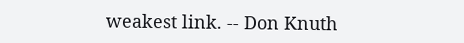weakest link. -- Don Knuth